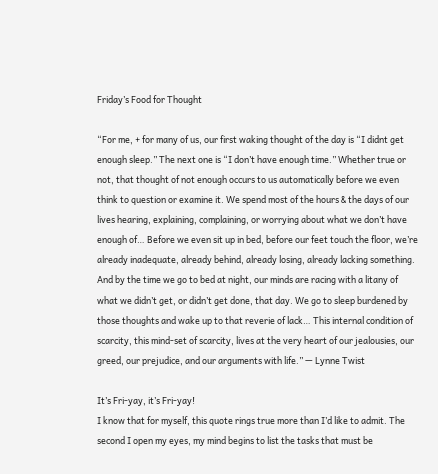Friday’s Food for Thought

“For me, + for many of us, our first waking thought of the day is “I didnt get enough sleep.” The next one is “I don’t have enough time.” Whether true or not, that thought of not enough occurs to us automatically before we even think to question or examine it. We spend most of the hours & the days of our lives hearing, explaining, complaining, or worrying about what we don’t have enough of… Before we even sit up in bed, before our feet touch the floor, we’re already inadequate, already behind, already losing, already lacking something. And by the time we go to bed at night, our minds are racing with a litany of what we didn’t get, or didn’t get done, that day. We go to sleep burdened by those thoughts and wake up to that reverie of lack… This internal condition of scarcity, this mind-set of scarcity, lives at the very heart of our jealousies, our greed, our prejudice, and our arguments with life.” — Lynne Twist

It’s Fri-yay, it’s Fri-yay!
I know that for myself, this quote rings true more than I’d like to admit. The second I open my eyes, my mind begins to list the tasks that must be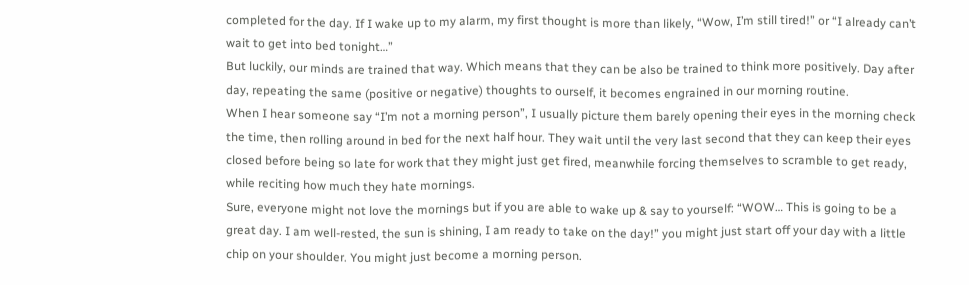completed for the day. If I wake up to my alarm, my first thought is more than likely, “Wow, I’m still tired!” or “I already can’t wait to get into bed tonight…”
But luckily, our minds are trained that way. Which means that they can be also be trained to think more positively. Day after day, repeating the same (positive or negative) thoughts to ourself, it becomes engrained in our morning routine.
When I hear someone say “I’m not a morning person”, I usually picture them barely opening their eyes in the morning check the time, then rolling around in bed for the next half hour. They wait until the very last second that they can keep their eyes closed before being so late for work that they might just get fired, meanwhile forcing themselves to scramble to get ready, while reciting how much they hate mornings.
Sure, everyone might not love the mornings but if you are able to wake up & say to yourself: “WOW… This is going to be a great day. I am well-rested, the sun is shining, I am ready to take on the day!” you might just start off your day with a little chip on your shoulder. You might just become a morning person.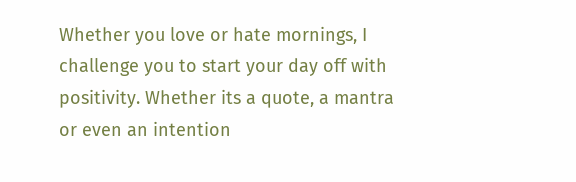Whether you love or hate mornings, I challenge you to start your day off with positivity. Whether its a quote, a mantra or even an intention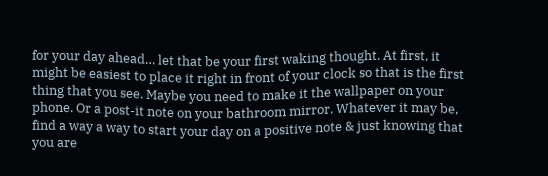for your day ahead… let that be your first waking thought. At first, it might be easiest to place it right in front of your clock so that is the first thing that you see. Maybe you need to make it the wallpaper on your phone. Or a post-it note on your bathroom mirror. Whatever it may be, find a way a way to start your day on a positive note & just knowing that you are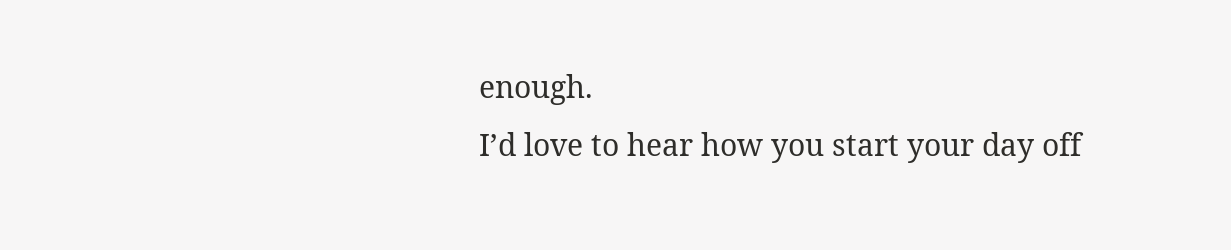enough.
I’d love to hear how you start your day off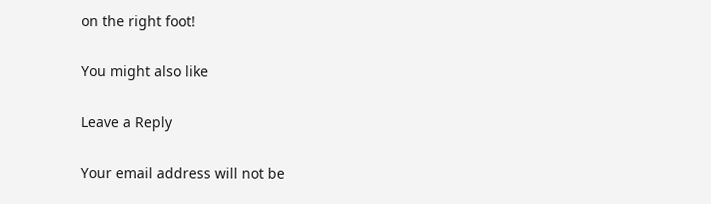on the right foot!

You might also like

Leave a Reply

Your email address will not be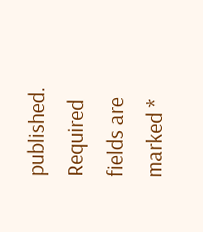published. Required fields are marked *